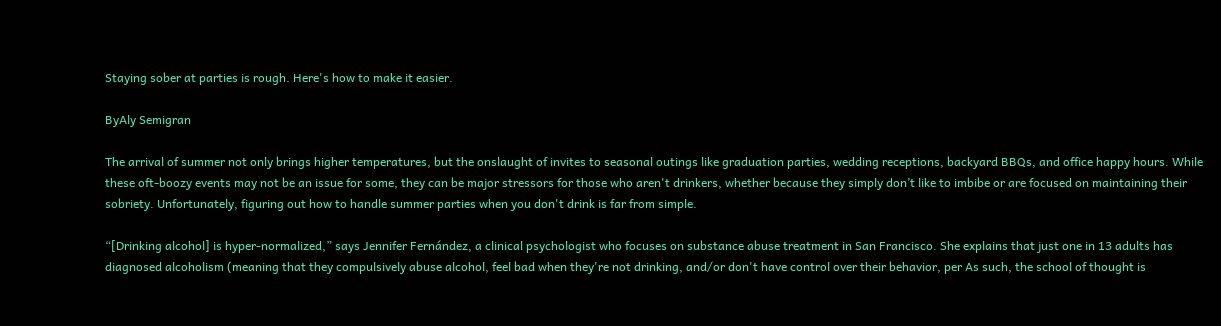Staying sober at parties is rough. Here's how to make it easier.

ByAly Semigran

The arrival of summer not only brings higher temperatures, but the onslaught of invites to seasonal outings like graduation parties, wedding receptions, backyard BBQs, and office happy hours. While these oft-boozy events may not be an issue for some, they can be major stressors for those who aren't drinkers, whether because they simply don’t like to imbibe or are focused on maintaining their sobriety. Unfortunately, figuring out how to handle summer parties when you don't drink is far from simple.

“[Drinking alcohol] is hyper-normalized,” says Jennifer Fernández, a clinical psychologist who focuses on substance abuse treatment in San Francisco. She explains that just one in 13 adults has diagnosed alcoholism (meaning that they compulsively abuse alcohol, feel bad when they're not drinking, and/or don't have control over their behavior, per As such, the school of thought is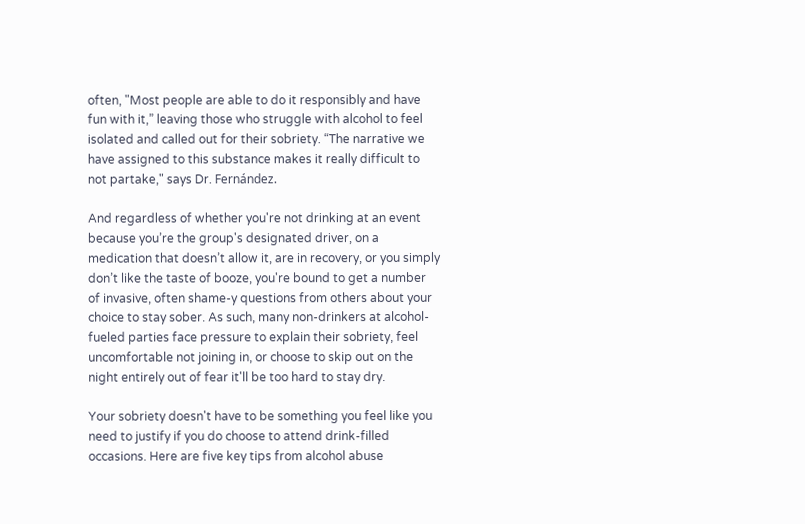often, "Most people are able to do it responsibly and have fun with it,” leaving those who struggle with alcohol to feel isolated and called out for their sobriety. “The narrative we have assigned to this substance makes it really difficult to not partake," says Dr. Fernández.

And regardless of whether you're not drinking at an event because you’re the group's designated driver, on a medication that doesn’t allow it, are in recovery, or you simply don’t like the taste of booze, you're bound to get a number of invasive, often shame-y questions from others about your choice to stay sober. As such, many non-drinkers at alcohol-fueled parties face pressure to explain their sobriety, feel uncomfortable not joining in, or choose to skip out on the night entirely out of fear it'll be too hard to stay dry.

Your sobriety doesn't have to be something you feel like you need to justify if you do choose to attend drink-filled occasions. Here are five key tips from alcohol abuse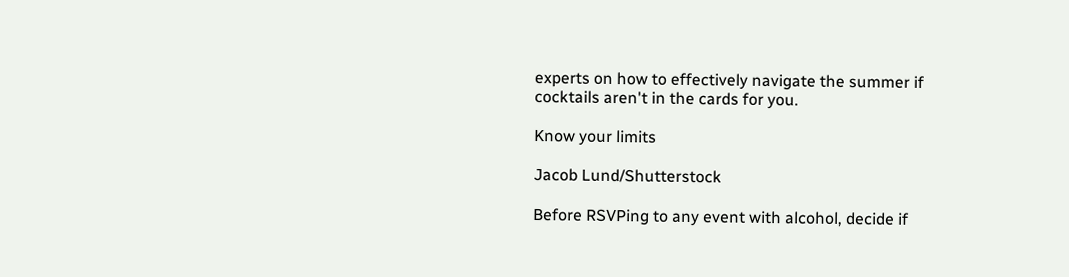experts on how to effectively navigate the summer if cocktails aren't in the cards for you.

Know your limits

Jacob Lund/Shutterstock

Before RSVPing to any event with alcohol, decide if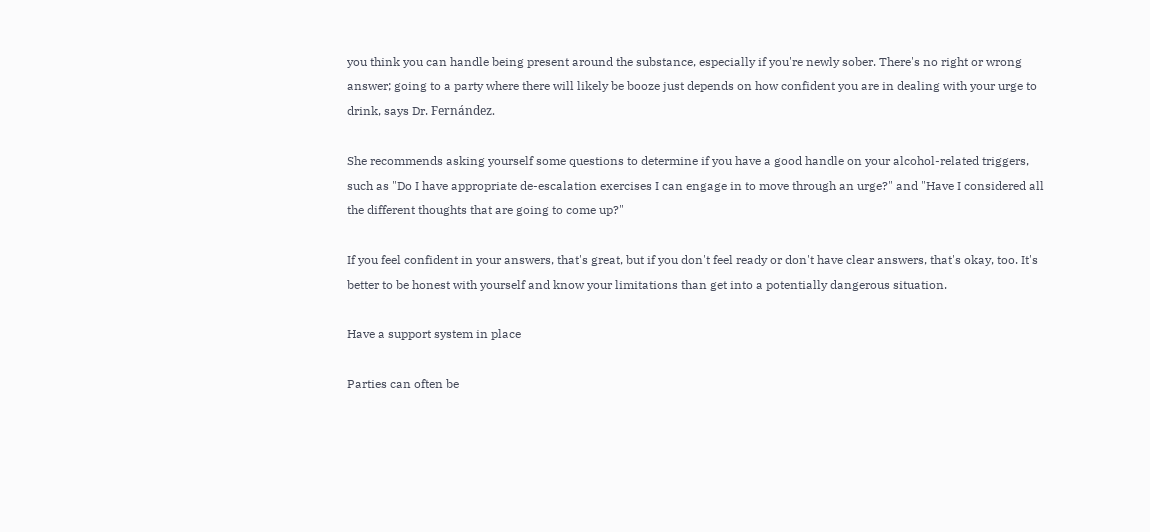you think you can handle being present around the substance, especially if you're newly sober. There's no right or wrong answer; going to a party where there will likely be booze just depends on how confident you are in dealing with your urge to drink, says Dr. Fernández.

She recommends asking yourself some questions to determine if you have a good handle on your alcohol-related triggers, such as "Do I have appropriate de-escalation exercises I can engage in to move through an urge?" and "Have I considered all the different thoughts that are going to come up?"

If you feel confident in your answers, that's great, but if you don't feel ready or don't have clear answers, that's okay, too. It's better to be honest with yourself and know your limitations than get into a potentially dangerous situation.

Have a support system in place

Parties can often be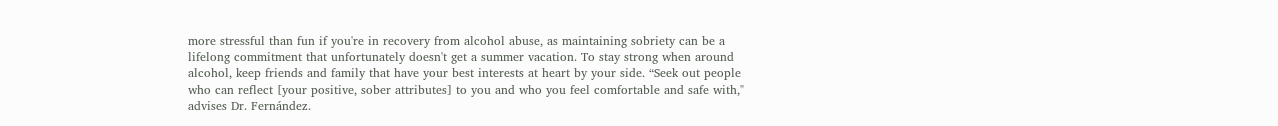more stressful than fun if you're in recovery from alcohol abuse, as maintaining sobriety can be a lifelong commitment that unfortunately doesn't get a summer vacation. To stay strong when around alcohol, keep friends and family that have your best interests at heart by your side. “Seek out people who can reflect [your positive, sober attributes] to you and who you feel comfortable and safe with," advises Dr. Fernández.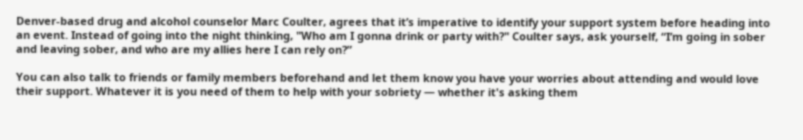Denver-based drug and alcohol counselor Marc Coulter, agrees that it’s imperative to identify your support system before heading into an event. Instead of going into the night thinking, "Who am I gonna drink or party with?" Coulter says, ask yourself, “I’m going in sober and leaving sober, and who are my allies here I can rely on?”

You can also talk to friends or family members beforehand and let them know you have your worries about attending and would love their support. Whatever it is you need of them to help with your sobriety — whether it's asking them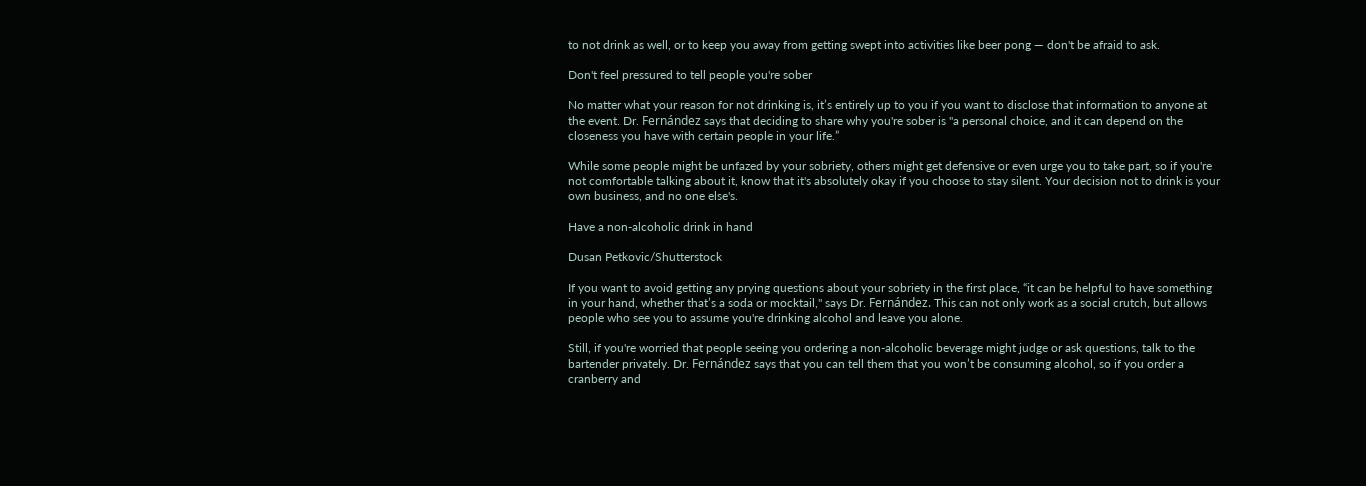to not drink as well, or to keep you away from getting swept into activities like beer pong — don't be afraid to ask.

Don't feel pressured to tell people you're sober

No matter what your reason for not drinking is, it’s entirely up to you if you want to disclose that information to anyone at the event. Dr. Fernández says that deciding to share why you're sober is "a personal choice, and it can depend on the closeness you have with certain people in your life.”

While some people might be unfazed by your sobriety, others might get defensive or even urge you to take part, so if you're not comfortable talking about it, know that it's absolutely okay if you choose to stay silent. Your decision not to drink is your own business, and no one else's.

Have a non-alcoholic drink in hand

Dusan Petkovic/Shutterstock

If you want to avoid getting any prying questions about your sobriety in the first place, “it can be helpful to have something in your hand, whether that’s a soda or mocktail," says Dr. Fernández. This can not only work as a social crutch, but allows people who see you to assume you're drinking alcohol and leave you alone.

Still, if you're worried that people seeing you ordering a non-alcoholic beverage might judge or ask questions, talk to the bartender privately. Dr. Fernández says that you can tell them that you won’t be consuming alcohol, so if you order a cranberry and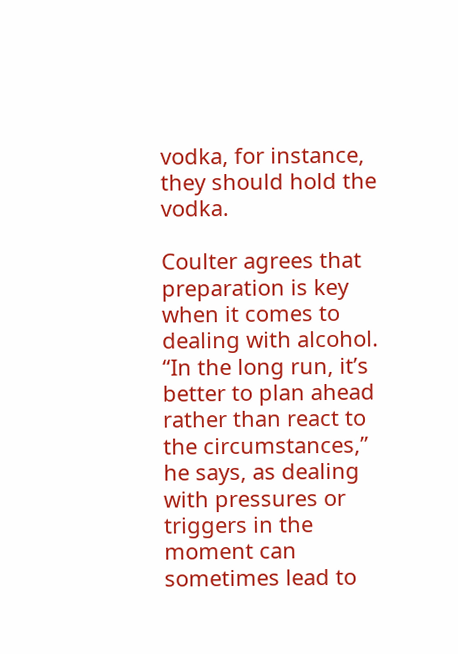vodka, for instance, they should hold the vodka.

Coulter agrees that preparation is key when it comes to dealing with alcohol. “In the long run, it’s better to plan ahead rather than react to the circumstances,” he says, as dealing with pressures or triggers in the moment can sometimes lead to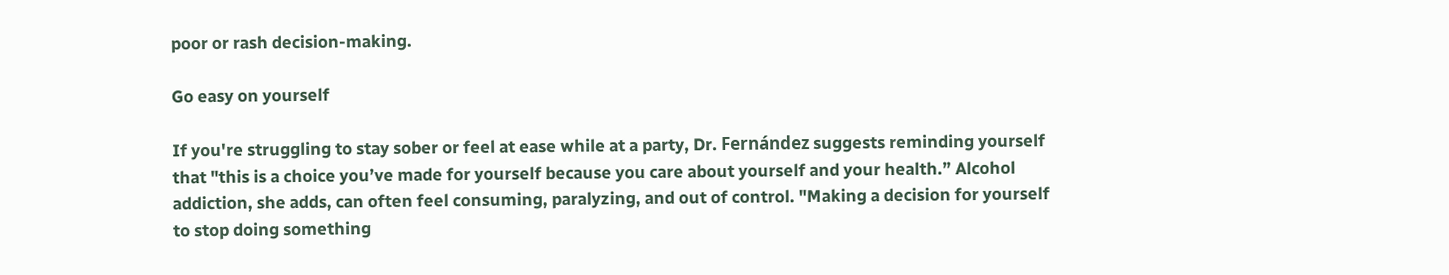poor or rash decision-making.

Go easy on yourself

If you're struggling to stay sober or feel at ease while at a party, Dr. Fernández suggests reminding yourself that "this is a choice you’ve made for yourself because you care about yourself and your health.” Alcohol addiction, she adds, can often feel consuming, paralyzing, and out of control. "Making a decision for yourself to stop doing something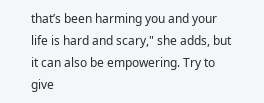that’s been harming you and your life is hard and scary," she adds, but it can also be empowering. Try to give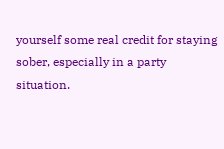yourself some real credit for staying sober, especially in a party situation.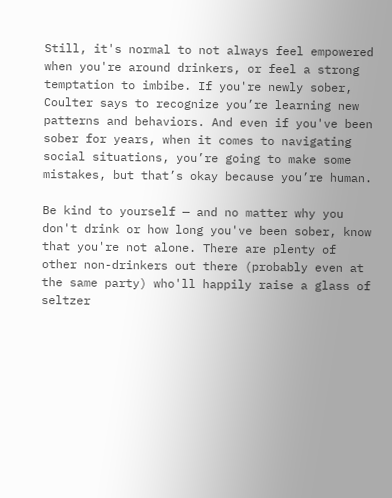Still, it's normal to not always feel empowered when you're around drinkers, or feel a strong temptation to imbibe. If you're newly sober, Coulter says to recognize you’re learning new patterns and behaviors. And even if you've been sober for years, when it comes to navigating social situations, you’re going to make some mistakes, but that’s okay because you’re human.

Be kind to yourself — and no matter why you don't drink or how long you've been sober, know that you're not alone. There are plenty of other non-drinkers out there (probably even at the same party) who'll happily raise a glass of seltzer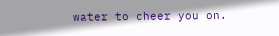water to cheer you on.